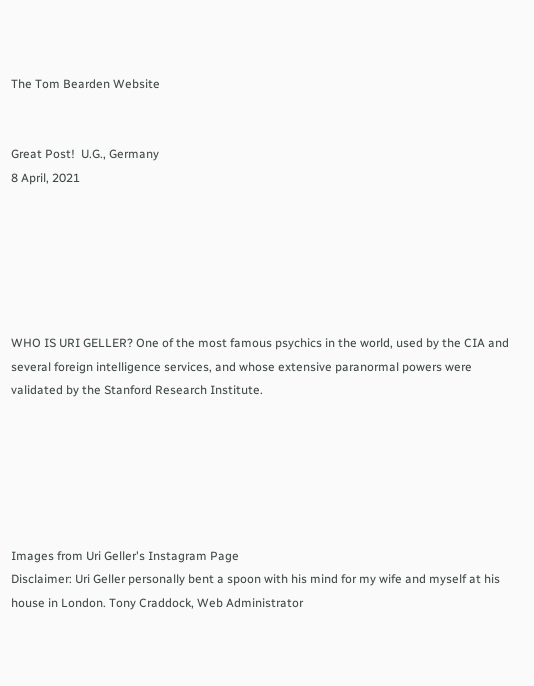The Tom Bearden Website


Great Post!  U.G., Germany
8 April, 2021






WHO IS URI GELLER? One of the most famous psychics in the world, used by the CIA and several foreign intelligence services, and whose extensive paranormal powers were validated by the Stanford Research Institute.






Images from Uri Geller's Instagram Page
Disclaimer: Uri Geller personally bent a spoon with his mind for my wife and myself at his house in London. Tony Craddock, Web Administrator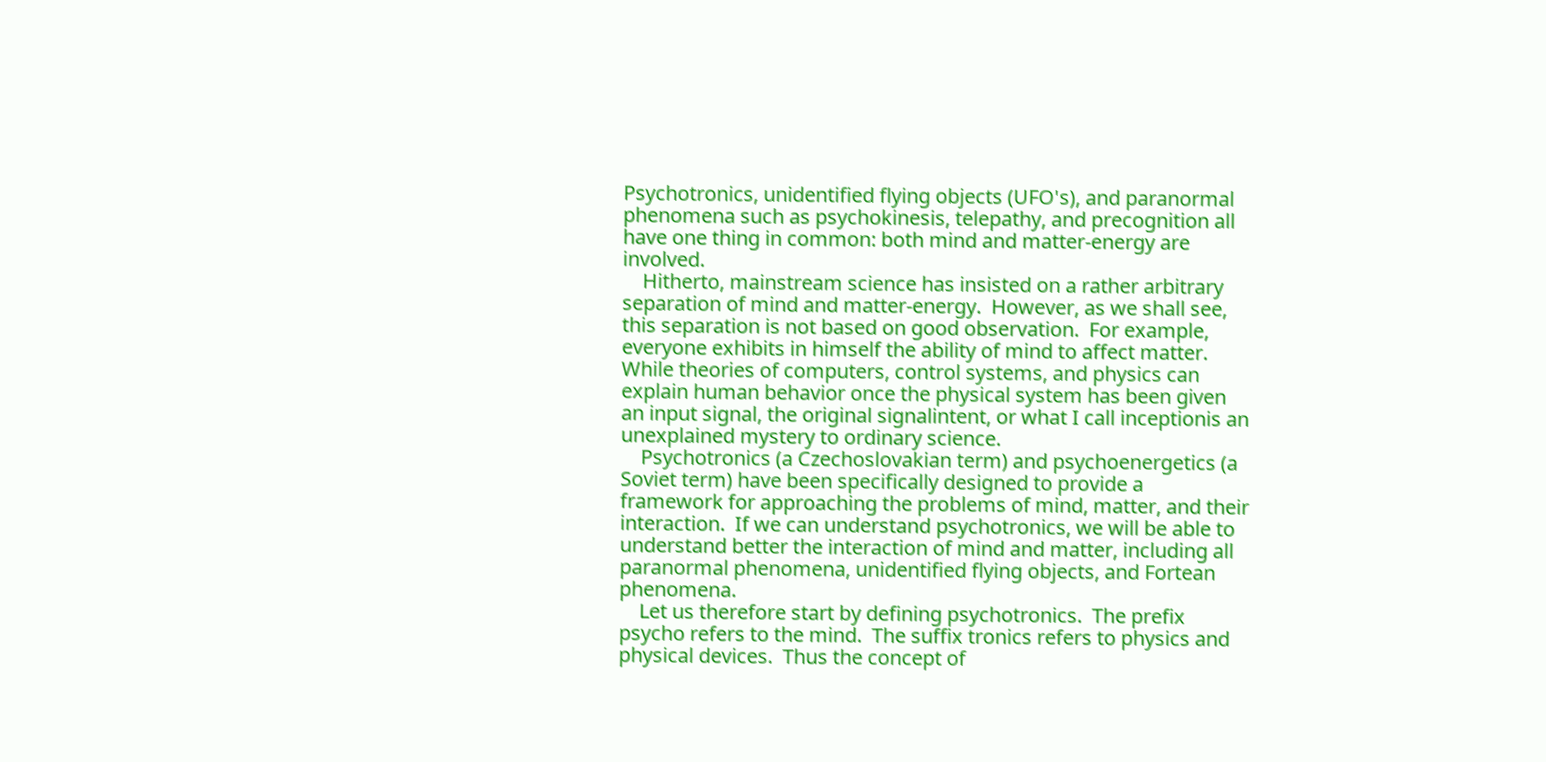Psychotronics, unidentified flying objects (UFO's), and paranormal phenomena such as psychokinesis, telepathy, and precognition all have one thing in common: both mind and matter-energy are involved.
    Hitherto, mainstream science has insisted on a rather arbitrary separation of mind and matter-energy.  However, as we shall see, this separation is not based on good observation.  For example, everyone exhibits in himself the ability of mind to affect matter.  While theories of computers, control systems, and physics can explain human behavior once the physical system has been given an input signal, the original signalintent, or what I call inceptionis an unexplained mystery to ordinary science.
    Psychotronics (a Czechoslovakian term) and psychoenergetics (a Soviet term) have been specifically designed to provide a framework for approaching the problems of mind, matter, and their interaction.  If we can understand psychotronics, we will be able to understand better the interaction of mind and matter, including all paranormal phenomena, unidentified flying objects, and Fortean phenomena.
    Let us therefore start by defining psychotronics.  The prefix psycho refers to the mind.  The suffix tronics refers to physics and physical devices.  Thus the concept of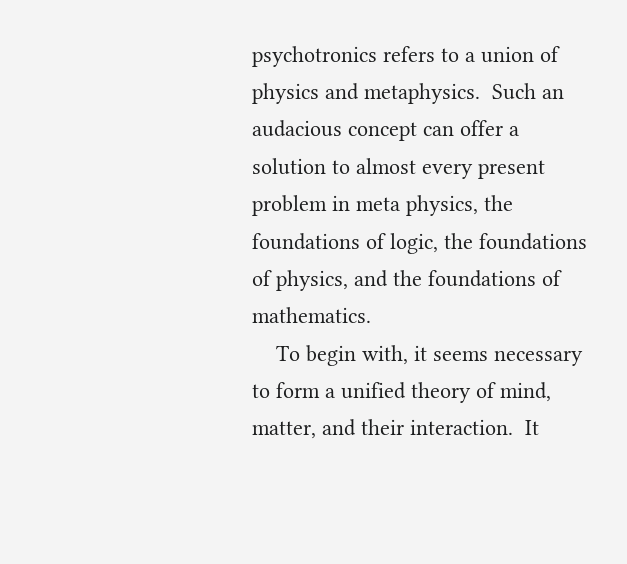psychotronics refers to a union of physics and metaphysics.  Such an audacious concept can offer a solution to almost every present problem in meta physics, the foundations of logic, the foundations of physics, and the foundations of mathematics.
    To begin with, it seems necessary to form a unified theory of mind, matter, and their interaction.  It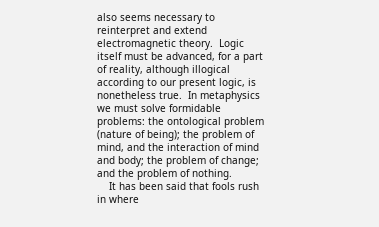also seems necessary to reinterpret and extend electromagnetic theory.  Logic itself must be advanced, for a part of reality, although illogical according to our present logic, is nonetheless true.  In metaphysics we must solve formidable problems: the ontological problem (nature of being); the problem of mind, and the interaction of mind and body; the problem of change; and the problem of nothing.
    It has been said that fools rush in where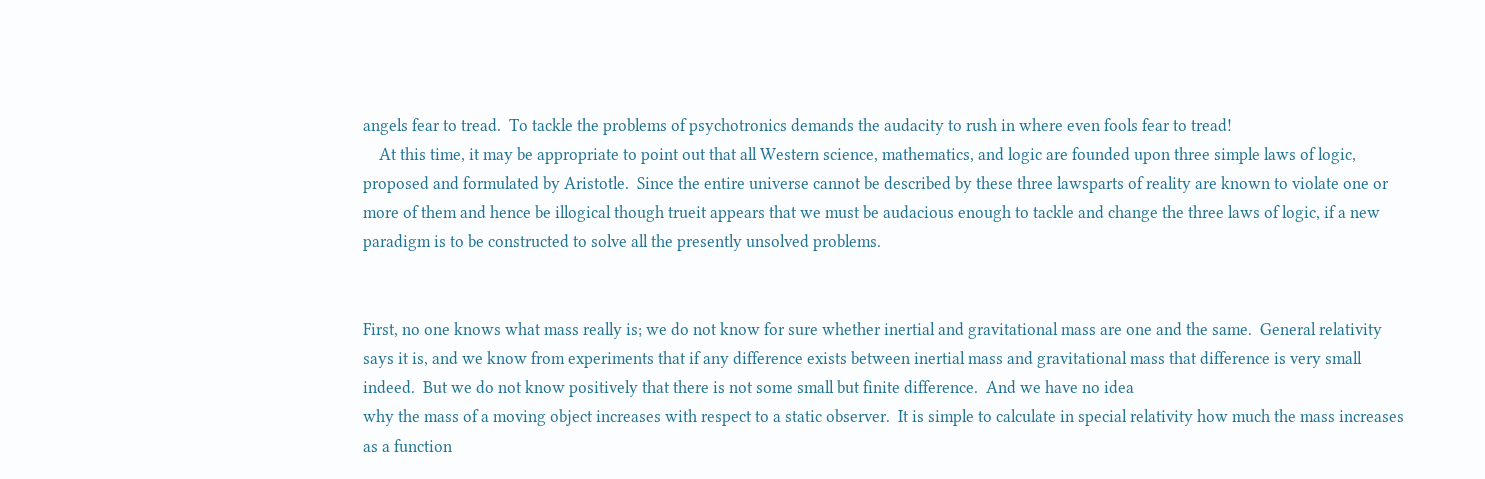angels fear to tread.  To tackle the problems of psychotronics demands the audacity to rush in where even fools fear to tread!
    At this time, it may be appropriate to point out that all Western science, mathematics, and logic are founded upon three simple laws of logic, proposed and formulated by Aristotle.  Since the entire universe cannot be described by these three lawsparts of reality are known to violate one or more of them and hence be illogical though trueit appears that we must be audacious enough to tackle and change the three laws of logic, if a new paradigm is to be constructed to solve all the presently unsolved problems.


First, no one knows what mass really is; we do not know for sure whether inertial and gravitational mass are one and the same.  General relativity says it is, and we know from experiments that if any difference exists between inertial mass and gravitational mass that difference is very small indeed.  But we do not know positively that there is not some small but finite difference.  And we have no idea
why the mass of a moving object increases with respect to a static observer.  It is simple to calculate in special relativity how much the mass increases as a function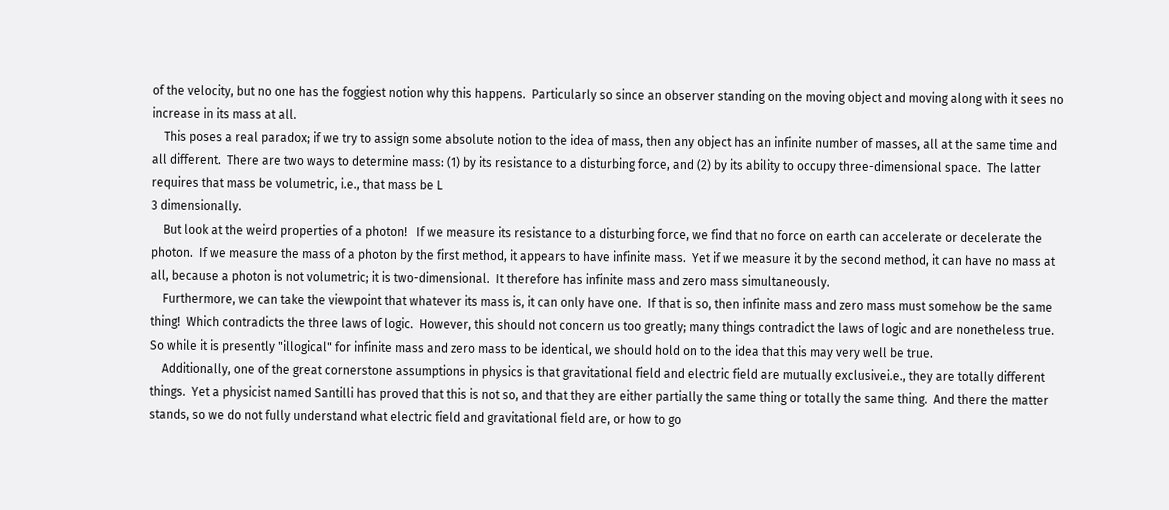of the velocity, but no one has the foggiest notion why this happens.  Particularly so since an observer standing on the moving object and moving along with it sees no increase in its mass at all.
    This poses a real paradox; if we try to assign some absolute notion to the idea of mass, then any object has an infinite number of masses, all at the same time and all different.  There are two ways to determine mass: (1) by its resistance to a disturbing force, and (2) by its ability to occupy three-dimensional space.  The latter requires that mass be volumetric, i.e., that mass be L
3 dimensionally.
    But look at the weird properties of a photon!   If we measure its resistance to a disturbing force, we find that no force on earth can accelerate or decelerate the photon.  If we measure the mass of a photon by the first method, it appears to have infinite mass.  Yet if we measure it by the second method, it can have no mass at all, because a photon is not volumetric; it is two-dimensional.  It therefore has infinite mass and zero mass simultaneously.
    Furthermore, we can take the viewpoint that whatever its mass is, it can only have one.  If that is so, then infinite mass and zero mass must somehow be the same thing!  Which contradicts the three laws of logic.  However, this should not concern us too greatly; many things contradict the laws of logic and are nonetheless true.  So while it is presently "illogical" for infinite mass and zero mass to be identical, we should hold on to the idea that this may very well be true.
    Additionally, one of the great cornerstone assumptions in physics is that gravitational field and electric field are mutually exclusivei.e., they are totally different things.  Yet a physicist named Santilli has proved that this is not so, and that they are either partially the same thing or totally the same thing.  And there the matter stands, so we do not fully understand what electric field and gravitational field are, or how to go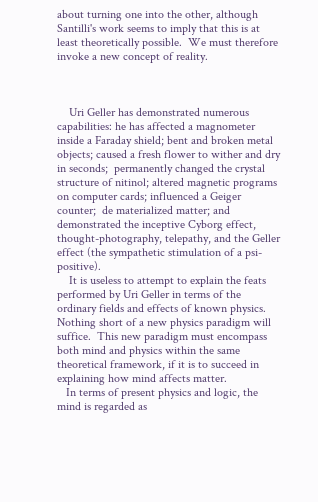about turning one into the other, although Santilli's work seems to imply that this is at least theoretically possible.  We must therefore invoke a new concept of reality.



    Uri Geller has demonstrated numerous capabilities: he has affected a magnometer inside a Faraday shield; bent and broken metal objects; caused a fresh flower to wither and dry in seconds;  permanently changed the crystal structure of nitinol; altered magnetic programs on computer cards; influenced a Geiger counter;  de materialized matter; and demonstrated the inceptive Cyborg effect, thought-photography, telepathy, and the Geller effect (the sympathetic stimulation of a psi-positive).
    It is useless to attempt to explain the feats performed by Uri Geller in terms of the ordinary fields and effects of known physics.  Nothing short of a new physics paradigm will suffice.  This new paradigm must encompass both mind and physics within the same theoretical framework, if it is to succeed in explaining how mind affects matter.
   In terms of present physics and logic, the mind is regarded as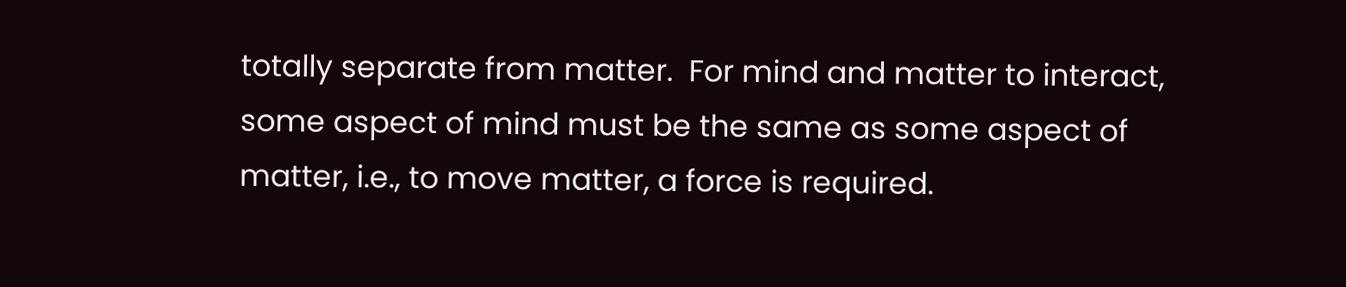totally separate from matter.  For mind and matter to interact, some aspect of mind must be the same as some aspect of matter, i.e., to move matter, a force is required.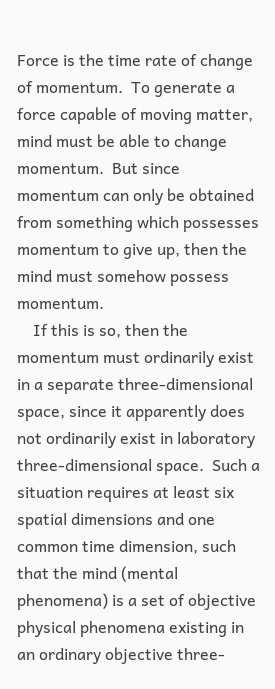Force is the time rate of change of momentum.  To generate a force capable of moving matter, mind must be able to change momentum.  But since momentum can only be obtained from something which possesses momentum to give up, then the mind must somehow possess momentum.
    If this is so, then the momentum must ordinarily exist in a separate three-dimensional space, since it apparently does not ordinarily exist in laboratory three-dimensional space.  Such a situation requires at least six spatial dimensions and one common time dimension, such that the mind (mental phenomena) is a set of objective physical phenomena existing in an ordinary objective three-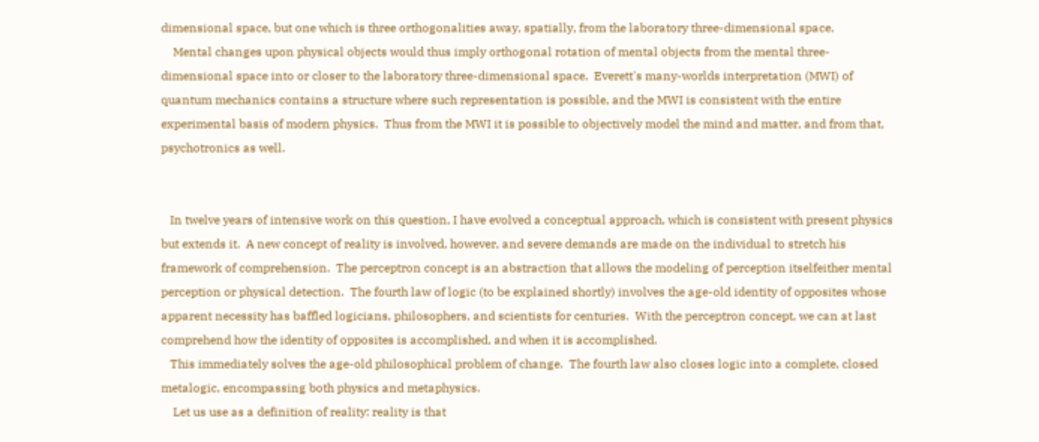dimensional space, but one which is three orthogonalities away, spatially, from the laboratory three-dimensional space.
    Mental changes upon physical objects would thus imply orthogonal rotation of mental objects from the mental three-dimensional space into or closer to the laboratory three-dimensional space.  Everett's many-worlds interpretation (MWI) of quantum mechanics contains a structure where such representation is possible, and the MWI is consistent with the entire experimental basis of modern physics.  Thus from the MWI it is possible to objectively model the mind and matter, and from that, psychotronics as well.


   In twelve years of intensive work on this question, I have evolved a conceptual approach, which is consistent with present physics but extends it.  A new concept of reality is involved, however, and severe demands are made on the individual to stretch his framework of comprehension.  The perceptron concept is an abstraction that allows the modeling of perception itselfeither mental perception or physical detection.  The fourth law of logic (to be explained shortly) involves the age-old identity of opposites whose apparent necessity has baffled logicians, philosophers, and scientists for centuries.  With the perceptron concept, we can at last comprehend how the identity of opposites is accomplished, and when it is accomplished.
   This immediately solves the age-old philosophical problem of change.  The fourth law also closes logic into a complete, closed metalogic, encompassing both physics and metaphysics.
    Let us use as a definition of reality: reality is that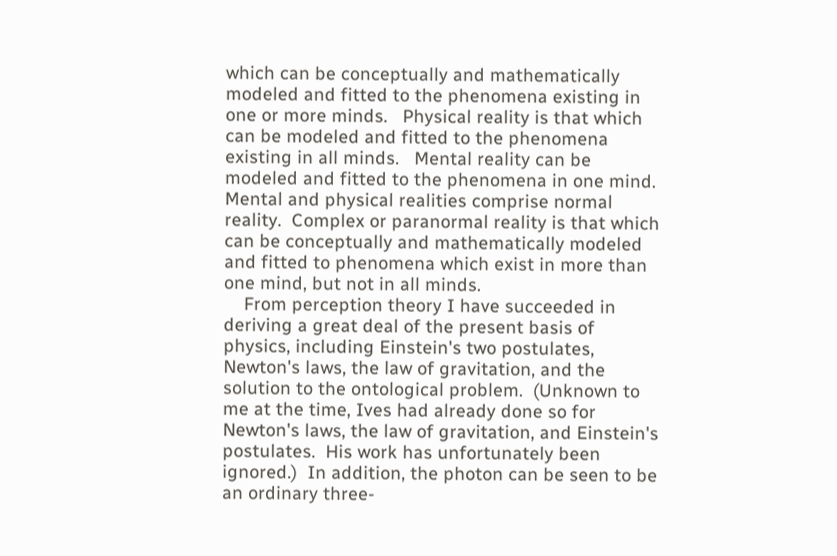which can be conceptually and mathematically modeled and fitted to the phenomena existing in one or more minds.   Physical reality is that which can be modeled and fitted to the phenomena existing in all minds.   Mental reality can be modeled and fitted to the phenomena in one mind.   Mental and physical realities comprise normal reality.  Complex or paranormal reality is that which can be conceptually and mathematically modeled and fitted to phenomena which exist in more than one mind, but not in all minds.
    From perception theory I have succeeded in deriving a great deal of the present basis of physics, including Einstein's two postulates, Newton's laws, the law of gravitation, and the solution to the ontological problem.  (Unknown to me at the time, Ives had already done so for Newton's laws, the law of gravitation, and Einstein's postulates.  His work has unfortunately been ignored.)  In addition, the photon can be seen to be an ordinary three-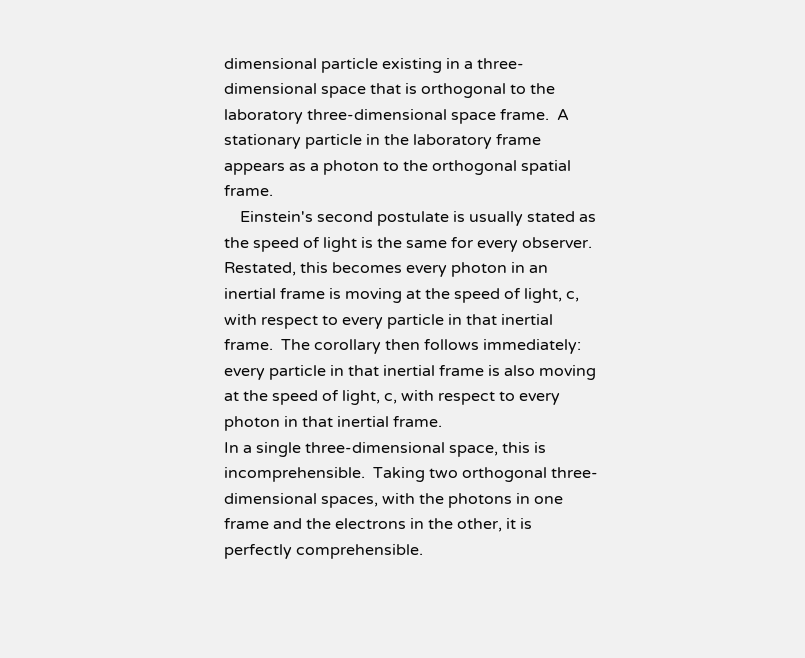dimensional particle existing in a three-dimensional space that is orthogonal to the laboratory three-dimensional space frame.  A stationary particle in the laboratory frame appears as a photon to the orthogonal spatial frame.
    Einstein's second postulate is usually stated as the speed of light is the same for every observer.  Restated, this becomes every photon in an inertial frame is moving at the speed of light, c, with respect to every particle in that inertial frame.  The corollary then follows immediately: every particle in that inertial frame is also moving at the speed of light, c, with respect to every photon in that inertial frame.
In a single three-dimensional space, this is incomprehensible.  Taking two orthogonal three-dimensional spaces, with the photons in one frame and the electrons in the other, it is perfectly comprehensible.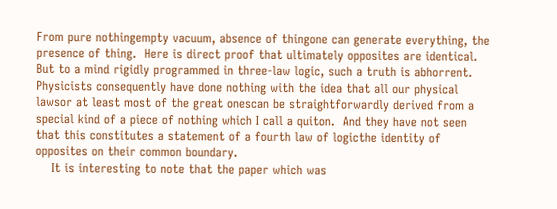From pure nothingempty vacuum, absence of thingone can generate everything, the presence of thing.  Here is direct proof that ultimately opposites are identical.  But to a mind rigidly programmed in three-law logic, such a truth is abhorrent.  Physicists consequently have done nothing with the idea that all our physical lawsor at least most of the great onescan be straightforwardly derived from a special kind of a piece of nothing which I call a quiton.  And they have not seen that this constitutes a statement of a fourth law of logicthe identity of opposites on their common boundary.
    It is interesting to note that the paper which was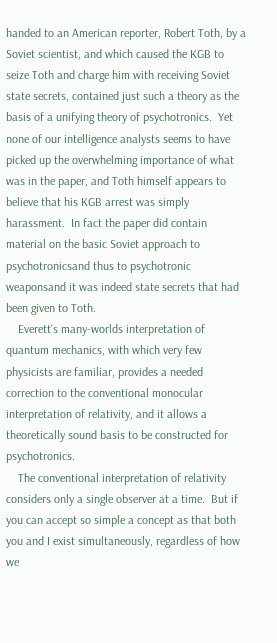handed to an American reporter, Robert Toth, by a Soviet scientist, and which caused the KGB to seize Toth and charge him with receiving Soviet state secrets, contained just such a theory as the basis of a unifying theory of psychotronics.  Yet none of our intelligence analysts seems to have picked up the overwhelming importance of what was in the paper, and Toth himself appears to believe that his KGB arrest was simply harassment.  In fact the paper did contain material on the basic Soviet approach to psychotronicsand thus to psychotronic weaponsand it was indeed state secrets that had been given to Toth.
    Everett's many-worlds interpretation of quantum mechanics, with which very few physicists are familiar, provides a needed correction to the conventional monocular interpretation of relativity, and it allows a theoretically sound basis to be constructed for psychotronics.
    The conventional interpretation of relativity considers only a single observer at a time.  But if you can accept so simple a concept as that both you and I exist simultaneously, regardless of how we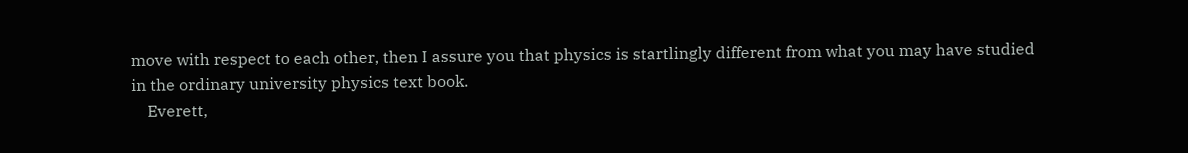move with respect to each other, then I assure you that physics is startlingly different from what you may have studied in the ordinary university physics text book.
    Everett,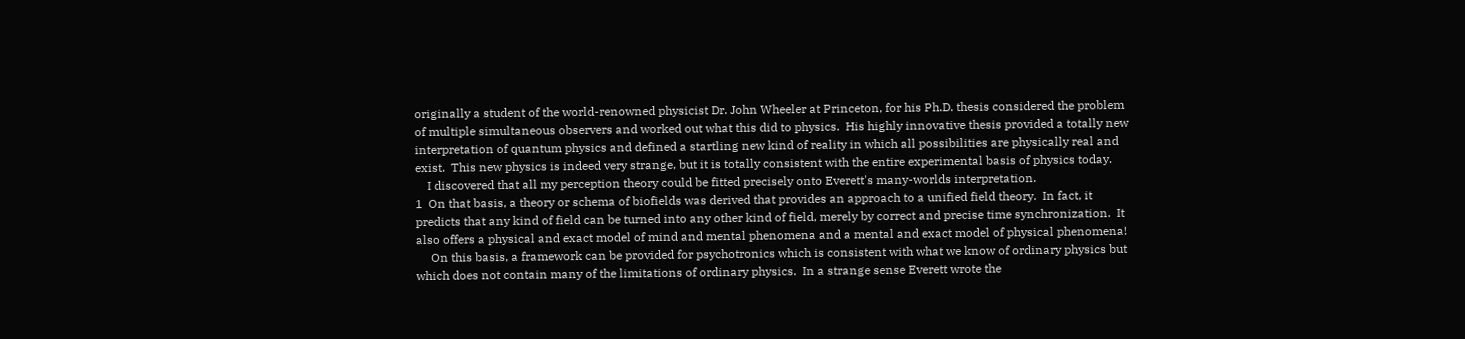originally a student of the world-renowned physicist Dr. John Wheeler at Princeton, for his Ph.D. thesis considered the problem of multiple simultaneous observers and worked out what this did to physics.  His highly innovative thesis provided a totally new interpretation of quantum physics and defined a startling new kind of reality in which all possibilities are physically real and exist.  This new physics is indeed very strange, but it is totally consistent with the entire experimental basis of physics today.
    I discovered that all my perception theory could be fitted precisely onto Everett's many-worlds interpretation.
1  On that basis, a theory or schema of biofields was derived that provides an approach to a unified field theory.  In fact, it predicts that any kind of field can be turned into any other kind of field, merely by correct and precise time synchronization.  It also offers a physical and exact model of mind and mental phenomena and a mental and exact model of physical phenomena!
     On this basis, a framework can be provided for psychotronics which is consistent with what we know of ordinary physics but which does not contain many of the limitations of ordinary physics.  In a strange sense Everett wrote the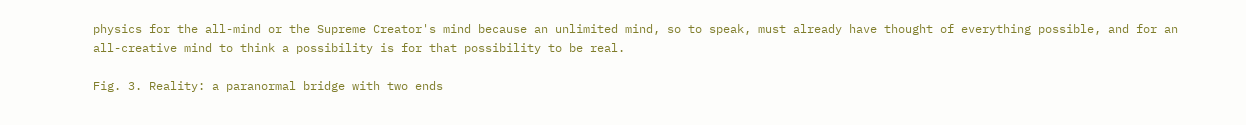physics for the all-mind or the Supreme Creator's mind because an unlimited mind, so to speak, must already have thought of everything possible, and for an all-creative mind to think a possibility is for that possibility to be real.

Fig. 3. Reality: a paranormal bridge with two ends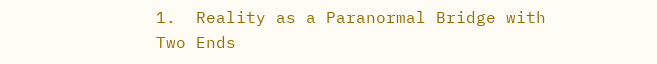1.  Reality as a Paranormal Bridge with Two Ends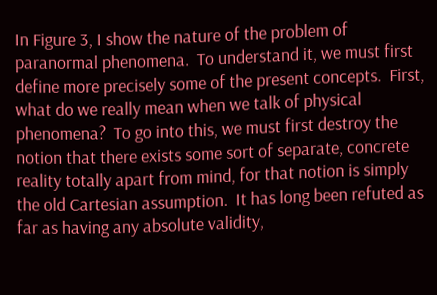In Figure 3, I show the nature of the problem of paranormal phenomena.  To understand it, we must first define more precisely some of the present concepts.  First, what do we really mean when we talk of physical phenomena?  To go into this, we must first destroy the notion that there exists some sort of separate, concrete reality totally apart from mind, for that notion is simply the old Cartesian assumption.  It has long been refuted as far as having any absolute validity,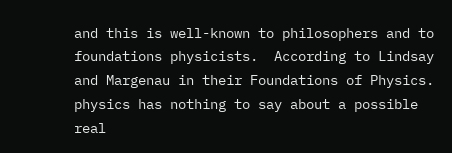and this is well-known to philosophers and to foundations physicists.  According to Lindsay and Margenau in their Foundations of Physics. physics has nothing to say about a possible real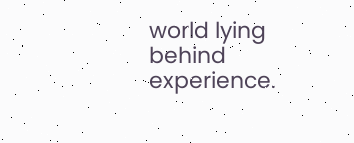world lying behind experience.